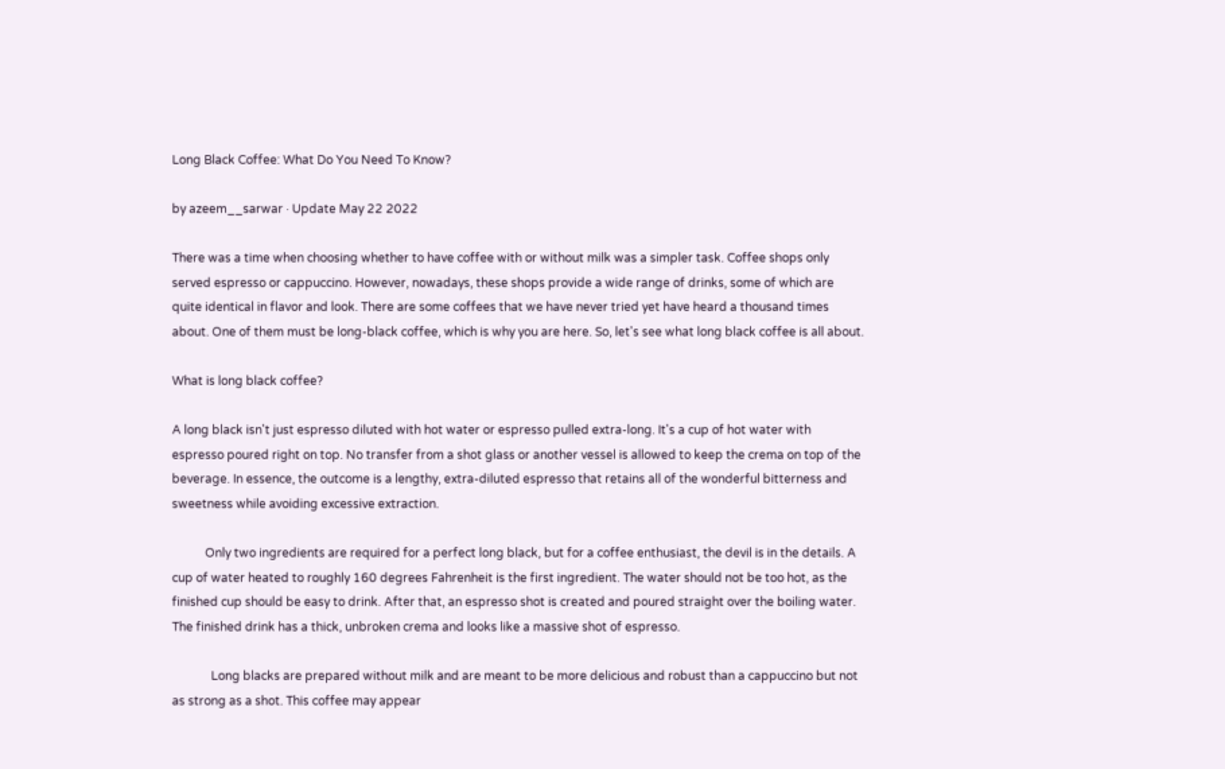Long Black Coffee: What Do You Need To Know?

by azeem__sarwar · Update May 22 2022

There was a time when choosing whether to have coffee with or without milk was a simpler task. Coffee shops only served espresso or cappuccino. However, nowadays, these shops provide a wide range of drinks, some of which are quite identical in flavor and look. There are some coffees that we have never tried yet have heard a thousand times about. One of them must be long-black coffee, which is why you are here. So, let's see what long black coffee is all about.

What is long black coffee?

A long black isn't just espresso diluted with hot water or espresso pulled extra-long. It's a cup of hot water with espresso poured right on top. No transfer from a shot glass or another vessel is allowed to keep the crema on top of the beverage. In essence, the outcome is a lengthy, extra-diluted espresso that retains all of the wonderful bitterness and sweetness while avoiding excessive extraction.

           Only two ingredients are required for a perfect long black, but for a coffee enthusiast, the devil is in the details. A cup of water heated to roughly 160 degrees Fahrenheit is the first ingredient. The water should not be too hot, as the finished cup should be easy to drink. After that, an espresso shot is created and poured straight over the boiling water. The finished drink has a thick, unbroken crema and looks like a massive shot of espresso.

             Long blacks are prepared without milk and are meant to be more delicious and robust than a cappuccino but not as strong as a shot. This coffee may appear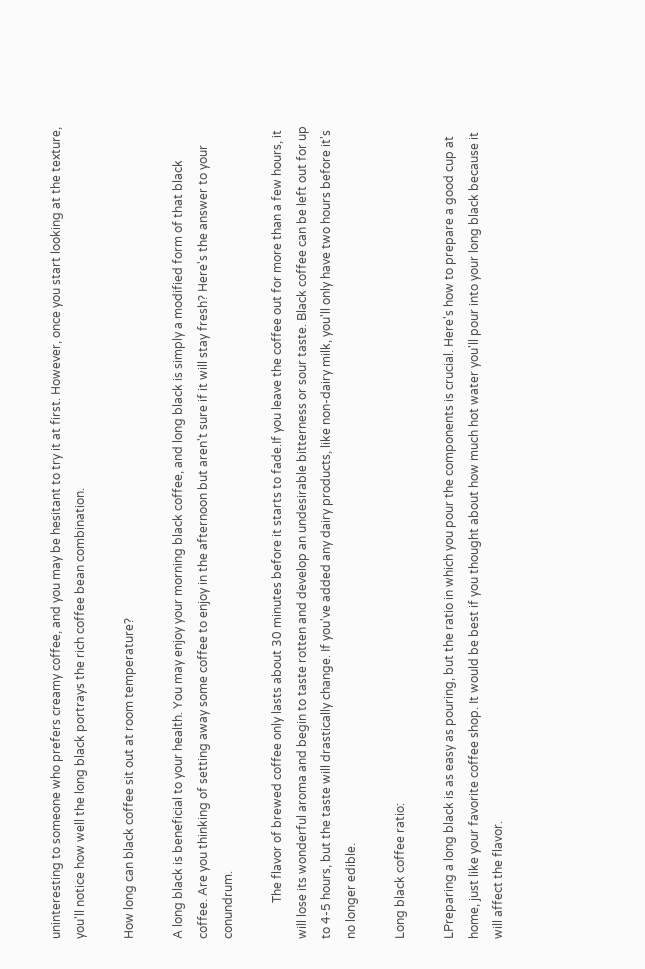uninteresting to someone who prefers creamy coffee, and you may be hesitant to try it at first. However, once you start looking at the texture, you'll notice how well the long black portrays the rich coffee bean combination.

How long can black coffee sit out at room temperature?

A long black is beneficial to your health. You may enjoy your morning black coffee, and long black is simply a modified form of that black coffee. Are you thinking of setting away some coffee to enjoy in the afternoon but aren't sure if it will stay fresh? Here's the answer to your conundrum.

            The flavor of brewed coffee only lasts about 30 minutes before it starts to fade.If you leave the coffee out for more than a few hours, it will lose its wonderful aroma and begin to taste rotten and develop an undesirable bitterness or sour taste. Black coffee can be left out for up to 4-5 hours, but the taste will drastically change. If you've added any dairy products, like non-dairy milk, you'll only have two hours before it's no longer edible.

Long black coffee ratio:

LPreparing a long black is as easy as pouring, but the ratio in which you pour the components is crucial. Here's how to prepare a good cup at home, just like your favorite coffee shop. It would be best if you thought about how much hot water you'll pour into your long black because it will affect the flavor.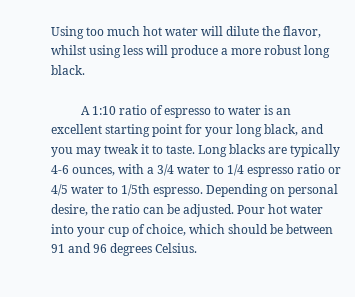Using too much hot water will dilute the flavor, whilst using less will produce a more robust long black.

          A 1:10 ratio of espresso to water is an excellent starting point for your long black, and you may tweak it to taste. Long blacks are typically 4-6 ounces, with a 3/4 water to 1/4 espresso ratio or 4/5 water to 1/5th espresso. Depending on personal desire, the ratio can be adjusted. Pour hot water into your cup of choice, which should be between 91 and 96 degrees Celsius.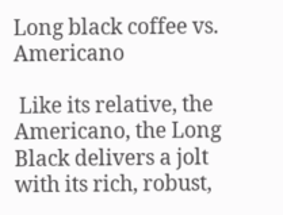Long black coffee vs. Americano

 Like its relative, the Americano, the Long Black delivers a jolt with its rich, robust,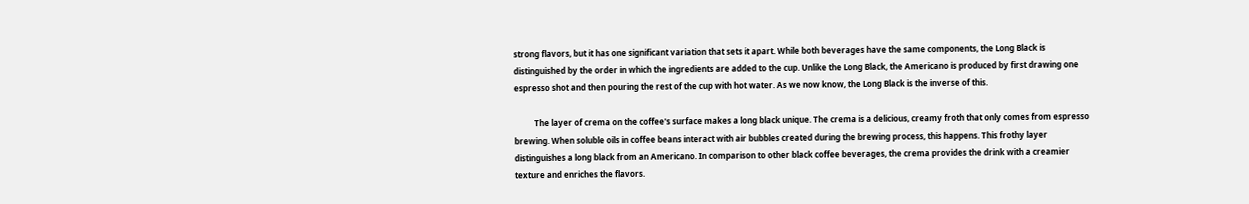strong flavors, but it has one significant variation that sets it apart. While both beverages have the same components, the Long Black is distinguished by the order in which the ingredients are added to the cup. Unlike the Long Black, the Americano is produced by first drawing one espresso shot and then pouring the rest of the cup with hot water. As we now know, the Long Black is the inverse of this.

          The layer of crema on the coffee's surface makes a long black unique. The crema is a delicious, creamy froth that only comes from espresso brewing. When soluble oils in coffee beans interact with air bubbles created during the brewing process, this happens. This frothy layer distinguishes a long black from an Americano. In comparison to other black coffee beverages, the crema provides the drink with a creamier texture and enriches the flavors.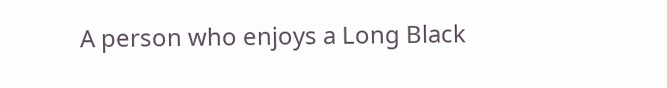A person who enjoys a Long Black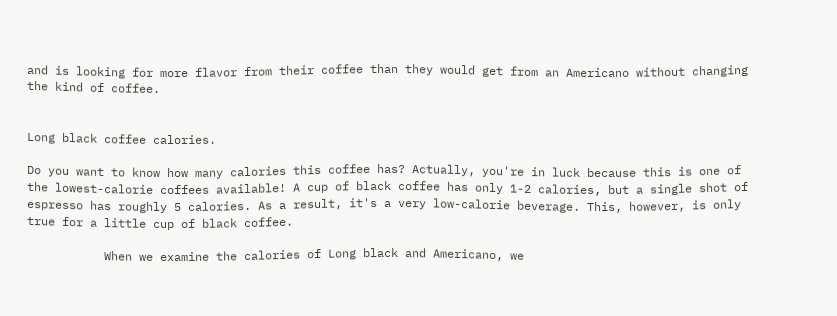and is looking for more flavor from their coffee than they would get from an Americano without changing the kind of coffee.


Long black coffee calories.

Do you want to know how many calories this coffee has? Actually, you're in luck because this is one of the lowest-calorie coffees available! A cup of black coffee has only 1-2 calories, but a single shot of espresso has roughly 5 calories. As a result, it's a very low-calorie beverage. This, however, is only true for a little cup of black coffee.

           When we examine the calories of Long black and Americano, we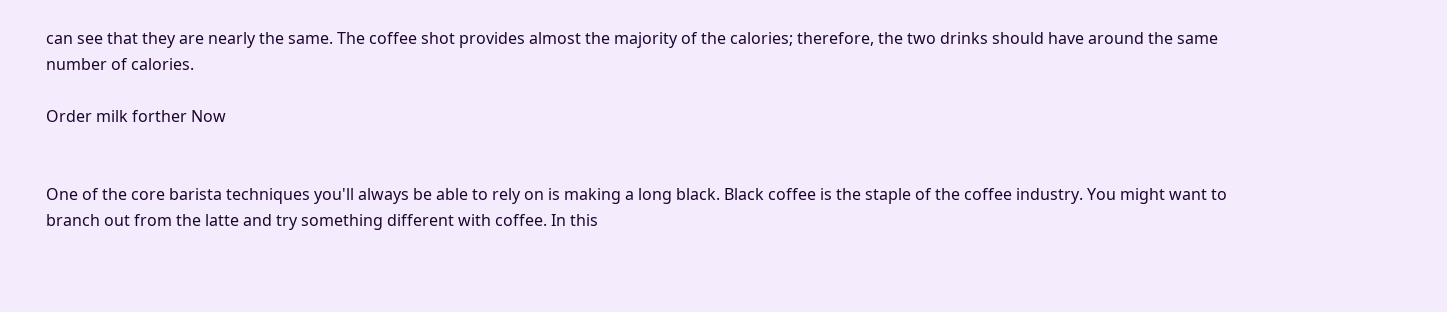can see that they are nearly the same. The coffee shot provides almost the majority of the calories; therefore, the two drinks should have around the same number of calories.

Order milk forther Now


One of the core barista techniques you'll always be able to rely on is making a long black. Black coffee is the staple of the coffee industry. You might want to branch out from the latte and try something different with coffee. In this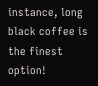instance, long black coffee is the finest option!